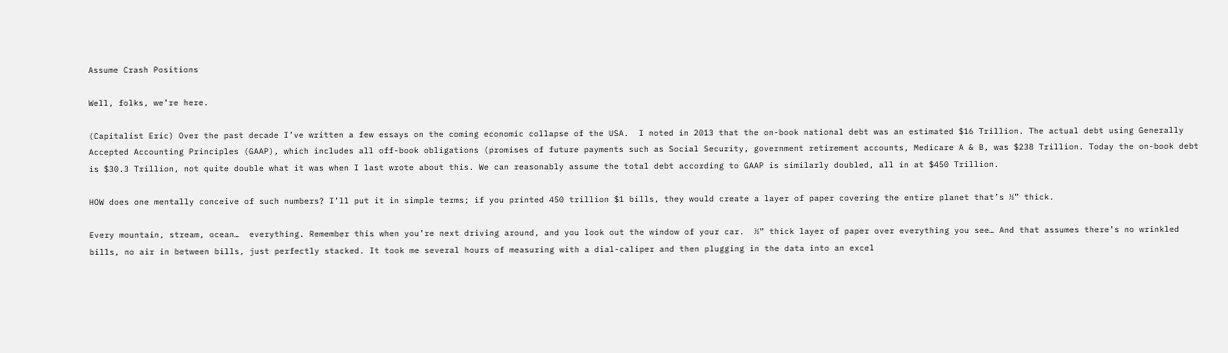Assume Crash Positions

Well, folks, we’re here.

(Capitalist Eric) Over the past decade I’ve written a few essays on the coming economic collapse of the USA.  I noted in 2013 that the on-book national debt was an estimated $16 Trillion. The actual debt using Generally Accepted Accounting Principles (GAAP), which includes all off-book obligations (promises of future payments such as Social Security, government retirement accounts, Medicare A & B, was $238 Trillion. Today the on-book debt is $30.3 Trillion, not quite double what it was when I last wrote about this. We can reasonably assume the total debt according to GAAP is similarly doubled, all in at $450 Trillion.

HOW does one mentally conceive of such numbers? I’ll put it in simple terms; if you printed 450 trillion $1 bills, they would create a layer of paper covering the entire planet that’s ½” thick.

Every mountain, stream, ocean…  everything. Remember this when you’re next driving around, and you look out the window of your car.  ½” thick layer of paper over everything you see… And that assumes there’s no wrinkled bills, no air in between bills, just perfectly stacked. It took me several hours of measuring with a dial-caliper and then plugging in the data into an excel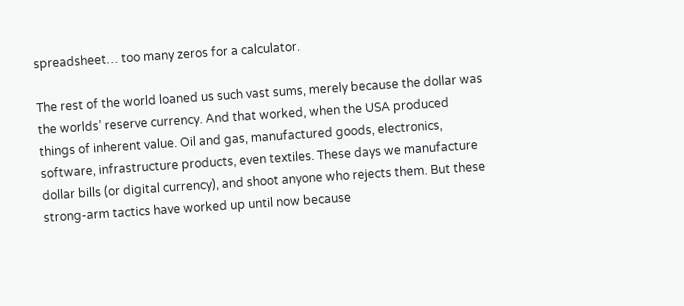spreadsheet… too many zeros for a calculator.

The rest of the world loaned us such vast sums, merely because the dollar was the worlds’ reserve currency. And that worked, when the USA produced things of inherent value. Oil and gas, manufactured goods, electronics, software, infrastructure products, even textiles. These days we manufacture dollar bills (or digital currency), and shoot anyone who rejects them. But these strong-arm tactics have worked up until now because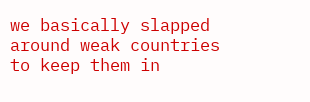we basically slapped around weak countries to keep them in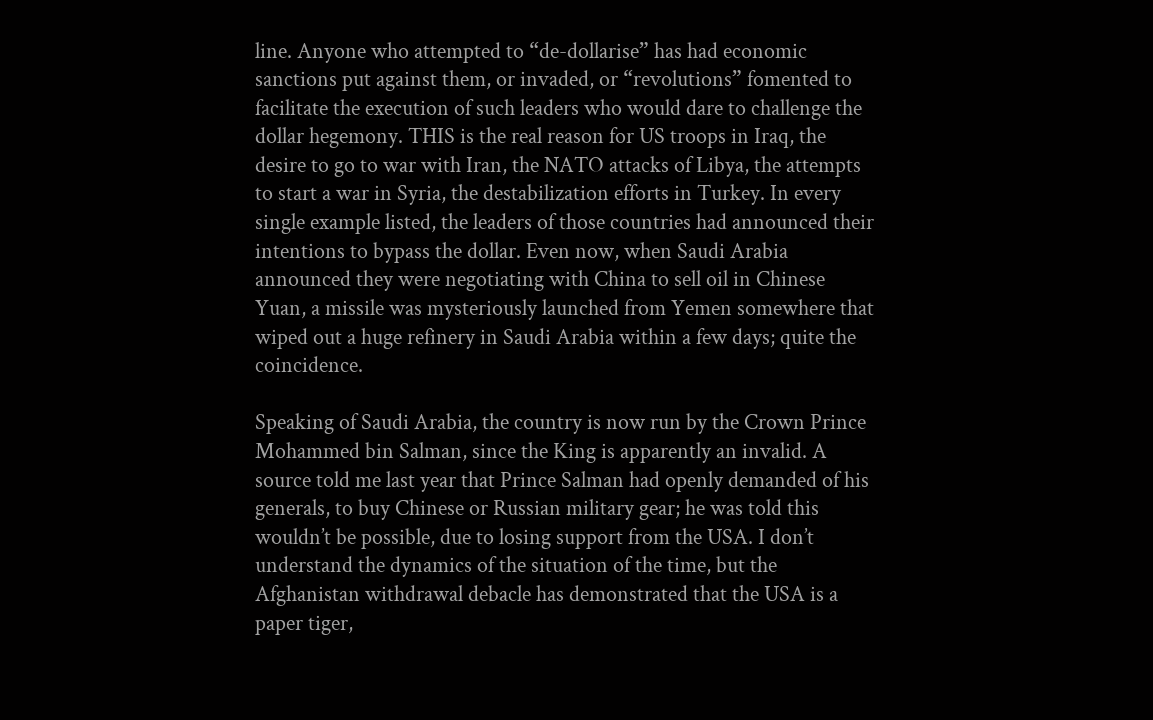line. Anyone who attempted to “de-dollarise” has had economic sanctions put against them, or invaded, or “revolutions” fomented to facilitate the execution of such leaders who would dare to challenge the dollar hegemony. THIS is the real reason for US troops in Iraq, the desire to go to war with Iran, the NATO attacks of Libya, the attempts to start a war in Syria, the destabilization efforts in Turkey. In every single example listed, the leaders of those countries had announced their intentions to bypass the dollar. Even now, when Saudi Arabia announced they were negotiating with China to sell oil in Chinese Yuan, a missile was mysteriously launched from Yemen somewhere that wiped out a huge refinery in Saudi Arabia within a few days; quite the coincidence.

Speaking of Saudi Arabia, the country is now run by the Crown Prince Mohammed bin Salman, since the King is apparently an invalid. A source told me last year that Prince Salman had openly demanded of his generals, to buy Chinese or Russian military gear; he was told this wouldn’t be possible, due to losing support from the USA. I don’t understand the dynamics of the situation of the time, but the Afghanistan withdrawal debacle has demonstrated that the USA is a paper tiger,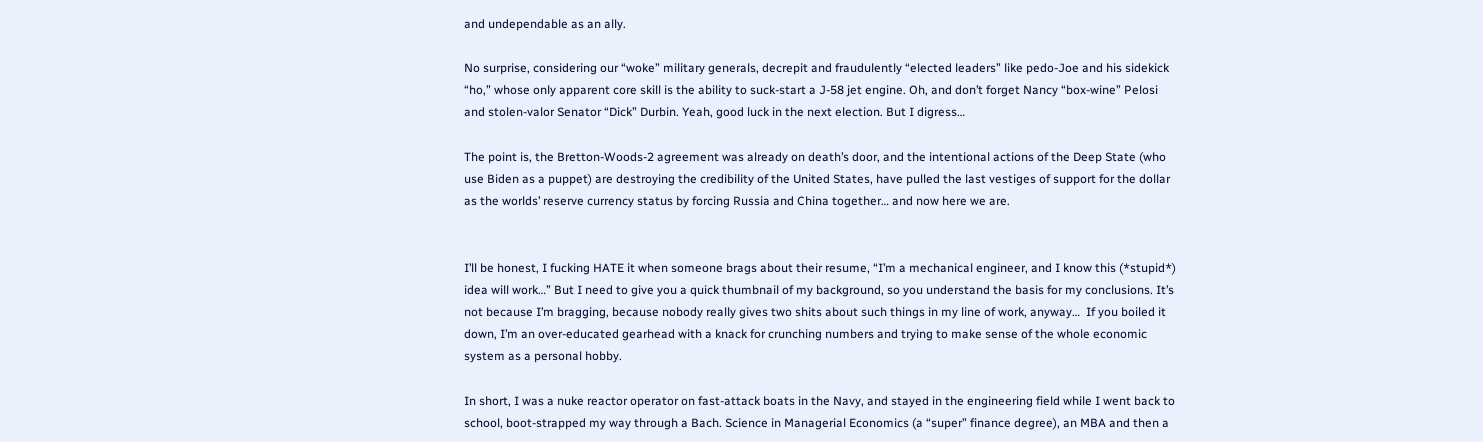and undependable as an ally.

No surprise, considering our “woke” military generals, decrepit and fraudulently “elected leaders” like pedo-Joe and his sidekick “ho,” whose only apparent core skill is the ability to suck-start a J-58 jet engine. Oh, and don’t forget Nancy “box-wine” Pelosi and stolen-valor Senator “Dick” Durbin. Yeah, good luck in the next election. But I digress…

The point is, the Bretton-Woods-2 agreement was already on death’s door, and the intentional actions of the Deep State (who use Biden as a puppet) are destroying the credibility of the United States, have pulled the last vestiges of support for the dollar as the worlds’ reserve currency status by forcing Russia and China together… and now here we are.


I’ll be honest, I fucking HATE it when someone brags about their resume, “I’m a mechanical engineer, and I know this (*stupid*) idea will work…” But I need to give you a quick thumbnail of my background, so you understand the basis for my conclusions. It’s not because I’m bragging, because nobody really gives two shits about such things in my line of work, anyway…  If you boiled it down, I’m an over-educated gearhead with a knack for crunching numbers and trying to make sense of the whole economic system as a personal hobby.

In short, I was a nuke reactor operator on fast-attack boats in the Navy, and stayed in the engineering field while I went back to school, boot-strapped my way through a Bach. Science in Managerial Economics (a “super” finance degree), an MBA and then a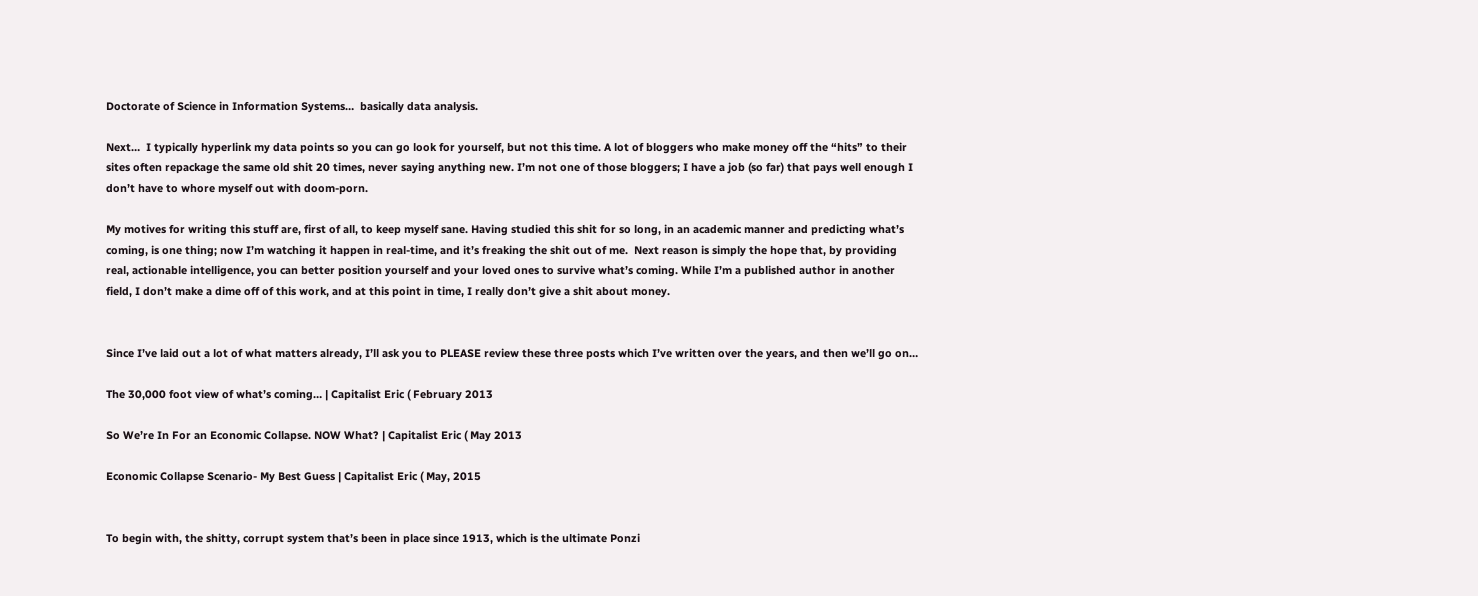Doctorate of Science in Information Systems…  basically data analysis.

Next…  I typically hyperlink my data points so you can go look for yourself, but not this time. A lot of bloggers who make money off the “hits” to their sites often repackage the same old shit 20 times, never saying anything new. I’m not one of those bloggers; I have a job (so far) that pays well enough I don’t have to whore myself out with doom-porn.

My motives for writing this stuff are, first of all, to keep myself sane. Having studied this shit for so long, in an academic manner and predicting what’s coming, is one thing; now I’m watching it happen in real-time, and it’s freaking the shit out of me.  Next reason is simply the hope that, by providing real, actionable intelligence, you can better position yourself and your loved ones to survive what’s coming. While I’m a published author in another field, I don’t make a dime off of this work, and at this point in time, I really don’t give a shit about money.


Since I’ve laid out a lot of what matters already, I’ll ask you to PLEASE review these three posts which I’ve written over the years, and then we’ll go on…

The 30,000 foot view of what’s coming… | Capitalist Eric ( February 2013

So We’re In For an Economic Collapse. NOW What? | Capitalist Eric ( May 2013

Economic Collapse Scenario- My Best Guess | Capitalist Eric ( May, 2015


To begin with, the shitty, corrupt system that’s been in place since 1913, which is the ultimate Ponzi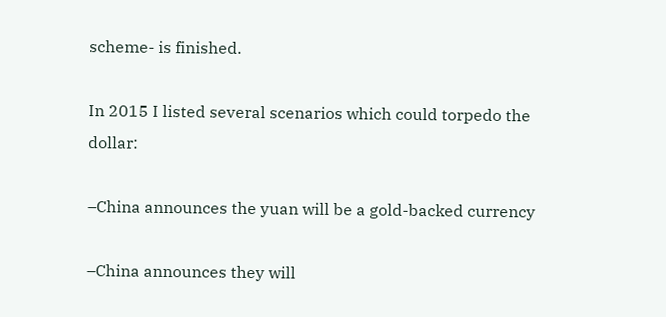scheme- is finished.

In 2015 I listed several scenarios which could torpedo the dollar:

–China announces the yuan will be a gold-backed currency

–China announces they will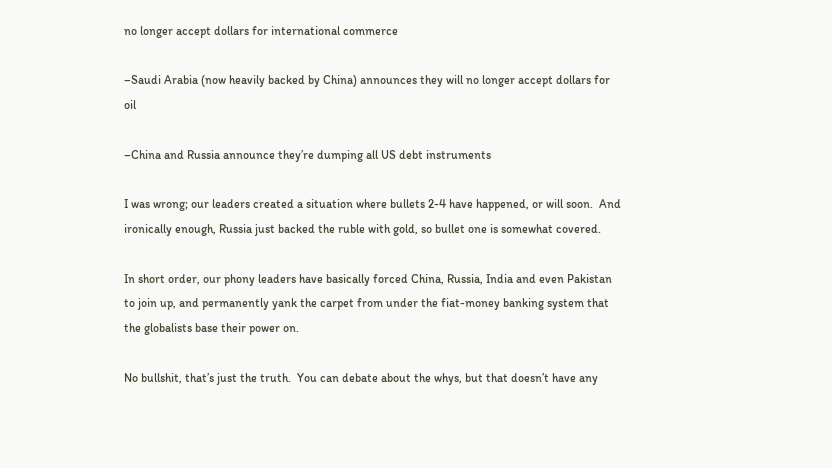no longer accept dollars for international commerce

–Saudi Arabia (now heavily backed by China) announces they will no longer accept dollars for oil

–China and Russia announce they’re dumping all US debt instruments

I was wrong; our leaders created a situation where bullets 2-4 have happened, or will soon.  And ironically enough, Russia just backed the ruble with gold, so bullet one is somewhat covered.

In short order, our phony leaders have basically forced China, Russia, India and even Pakistan to join up, and permanently yank the carpet from under the fiat-money banking system that the globalists base their power on.

No bullshit, that’s just the truth.  You can debate about the whys, but that doesn’t have any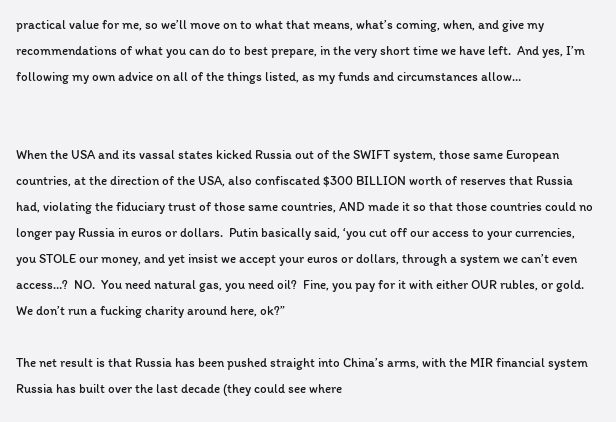practical value for me, so we’ll move on to what that means, what’s coming, when, and give my recommendations of what you can do to best prepare, in the very short time we have left.  And yes, I’m following my own advice on all of the things listed, as my funds and circumstances allow…


When the USA and its vassal states kicked Russia out of the SWIFT system, those same European countries, at the direction of the USA, also confiscated $300 BILLION worth of reserves that Russia had, violating the fiduciary trust of those same countries, AND made it so that those countries could no longer pay Russia in euros or dollars.  Putin basically said, ‘you cut off our access to your currencies, you STOLE our money, and yet insist we accept your euros or dollars, through a system we can’t even access…?  NO.  You need natural gas, you need oil?  Fine, you pay for it with either OUR rubles, or gold.  We don’t run a fucking charity around here, ok?”

The net result is that Russia has been pushed straight into China’s arms, with the MIR financial system Russia has built over the last decade (they could see where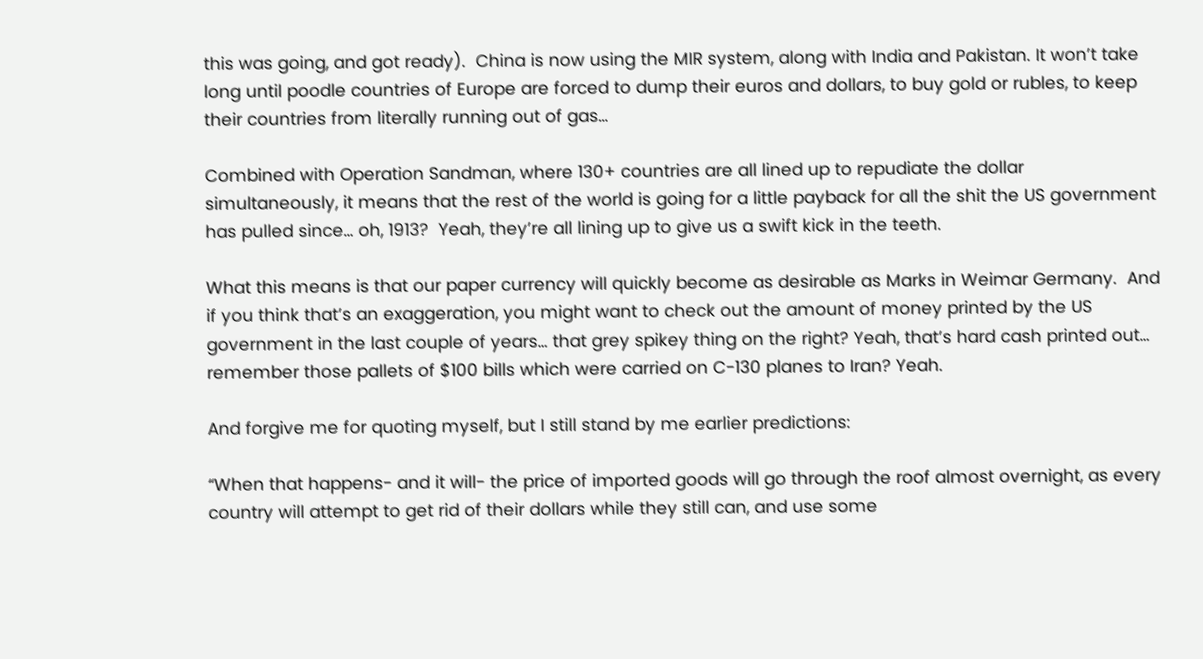this was going, and got ready).  China is now using the MIR system, along with India and Pakistan. It won’t take long until poodle countries of Europe are forced to dump their euros and dollars, to buy gold or rubles, to keep their countries from literally running out of gas…

Combined with Operation Sandman, where 130+ countries are all lined up to repudiate the dollar simultaneously, it means that the rest of the world is going for a little payback for all the shit the US government has pulled since… oh, 1913?  Yeah, they’re all lining up to give us a swift kick in the teeth.

What this means is that our paper currency will quickly become as desirable as Marks in Weimar Germany.  And if you think that’s an exaggeration, you might want to check out the amount of money printed by the US government in the last couple of years… that grey spikey thing on the right? Yeah, that’s hard cash printed out…  remember those pallets of $100 bills which were carried on C-130 planes to Iran? Yeah.

And forgive me for quoting myself, but I still stand by me earlier predictions:

“When that happens- and it will- the price of imported goods will go through the roof almost overnight, as every country will attempt to get rid of their dollars while they still can, and use some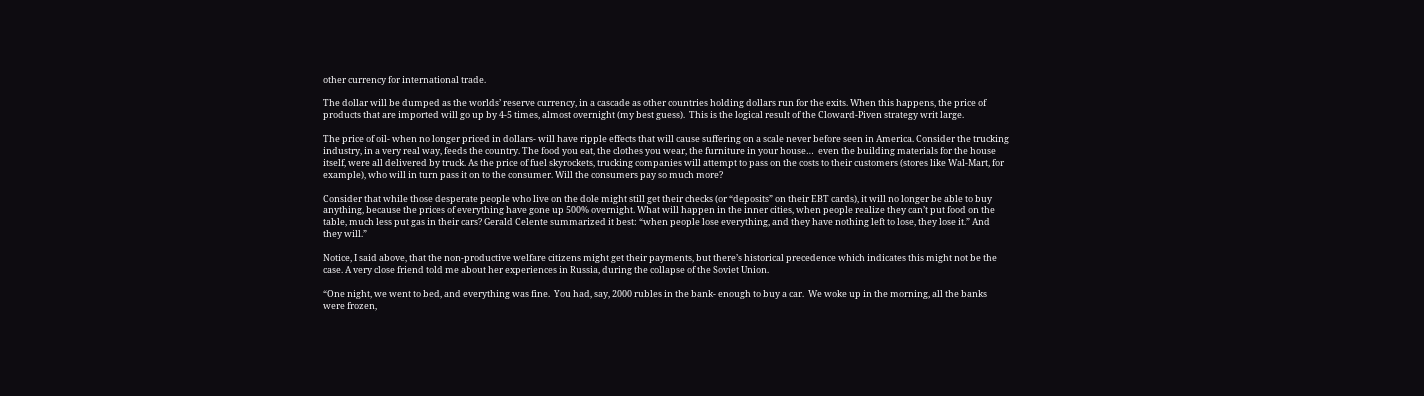other currency for international trade.

The dollar will be dumped as the worlds’ reserve currency, in a cascade as other countries holding dollars run for the exits. When this happens, the price of products that are imported will go up by 4-5 times, almost overnight (my best guess).  This is the logical result of the Cloward-Piven strategy writ large.

The price of oil- when no longer priced in dollars- will have ripple effects that will cause suffering on a scale never before seen in America. Consider the trucking industry, in a very real way, feeds the country. The food you eat, the clothes you wear, the furniture in your house…  even the building materials for the house itself, were all delivered by truck. As the price of fuel skyrockets, trucking companies will attempt to pass on the costs to their customers (stores like Wal-Mart, for example), who will in turn pass it on to the consumer. Will the consumers pay so much more?

Consider that while those desperate people who live on the dole might still get their checks (or “deposits” on their EBT cards), it will no longer be able to buy anything, because the prices of everything have gone up 500% overnight. What will happen in the inner cities, when people realize they can’t put food on the table, much less put gas in their cars? Gerald Celente summarized it best: “when people lose everything, and they have nothing left to lose, they lose it.” And they will.”

Notice, I said above, that the non-productive welfare citizens might get their payments, but there’s historical precedence which indicates this might not be the case. A very close friend told me about her experiences in Russia, during the collapse of the Soviet Union.

“One night, we went to bed, and everything was fine.  You had, say, 2000 rubles in the bank- enough to buy a car.  We woke up in the morning, all the banks were frozen,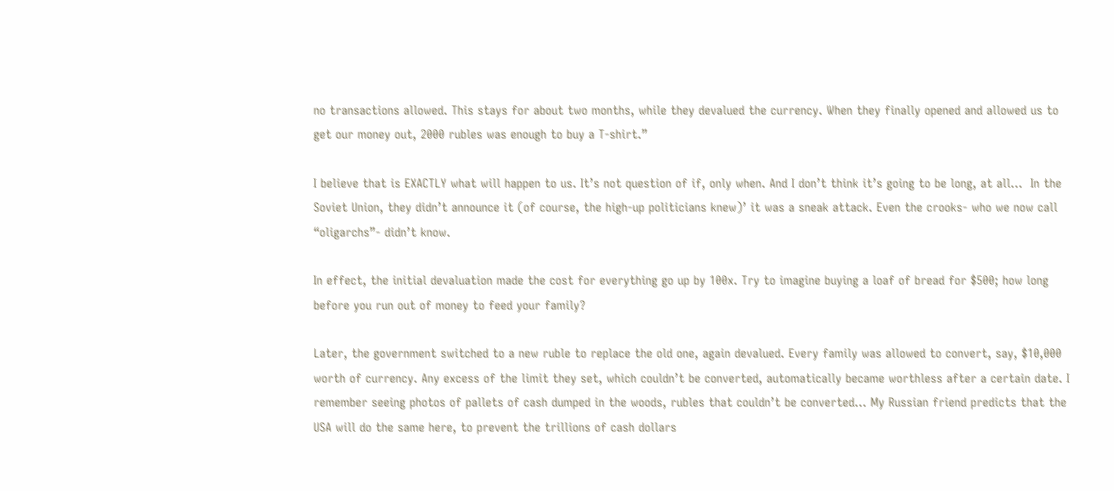no transactions allowed. This stays for about two months, while they devalued the currency. When they finally opened and allowed us to get our money out, 2000 rubles was enough to buy a T-shirt.”

I believe that is EXACTLY what will happen to us. It’s not question of if, only when. And I don’t think it’s going to be long, at all…  In the Soviet Union, they didn’t announce it (of course, the high-up politicians knew)’ it was a sneak attack. Even the crooks- who we now call “oligarchs”- didn’t know.

In effect, the initial devaluation made the cost for everything go up by 100x. Try to imagine buying a loaf of bread for $500; how long before you run out of money to feed your family?

Later, the government switched to a new ruble to replace the old one, again devalued. Every family was allowed to convert, say, $10,000 worth of currency. Any excess of the limit they set, which couldn’t be converted, automatically became worthless after a certain date. I remember seeing photos of pallets of cash dumped in the woods, rubles that couldn’t be converted… My Russian friend predicts that the USA will do the same here, to prevent the trillions of cash dollars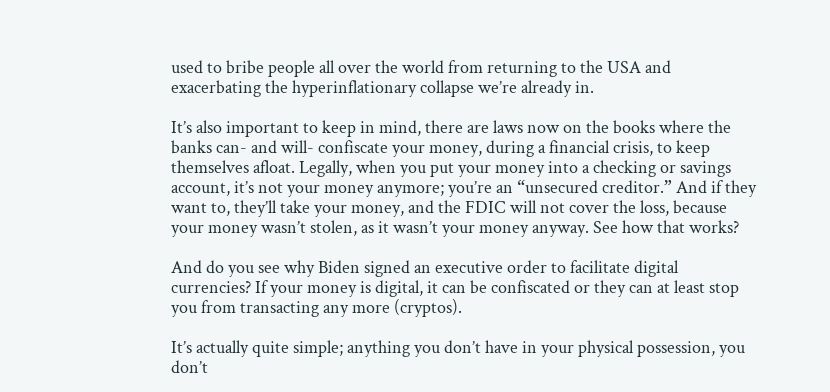used to bribe people all over the world from returning to the USA and exacerbating the hyperinflationary collapse we’re already in.

It’s also important to keep in mind, there are laws now on the books where the banks can- and will- confiscate your money, during a financial crisis, to keep themselves afloat. Legally, when you put your money into a checking or savings account, it’s not your money anymore; you’re an “unsecured creditor.” And if they want to, they’ll take your money, and the FDIC will not cover the loss, because your money wasn’t stolen, as it wasn’t your money anyway. See how that works?

And do you see why Biden signed an executive order to facilitate digital currencies? If your money is digital, it can be confiscated or they can at least stop you from transacting any more (cryptos).

It’s actually quite simple; anything you don’t have in your physical possession, you don’t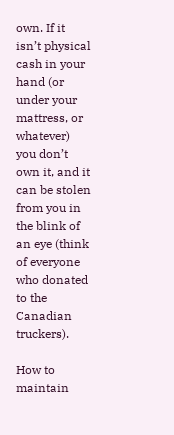own. If it isn’t physical cash in your hand (or under your mattress, or whatever) you don’t own it, and it can be stolen from you in the blink of an eye (think of everyone who donated to the Canadian truckers).

How to maintain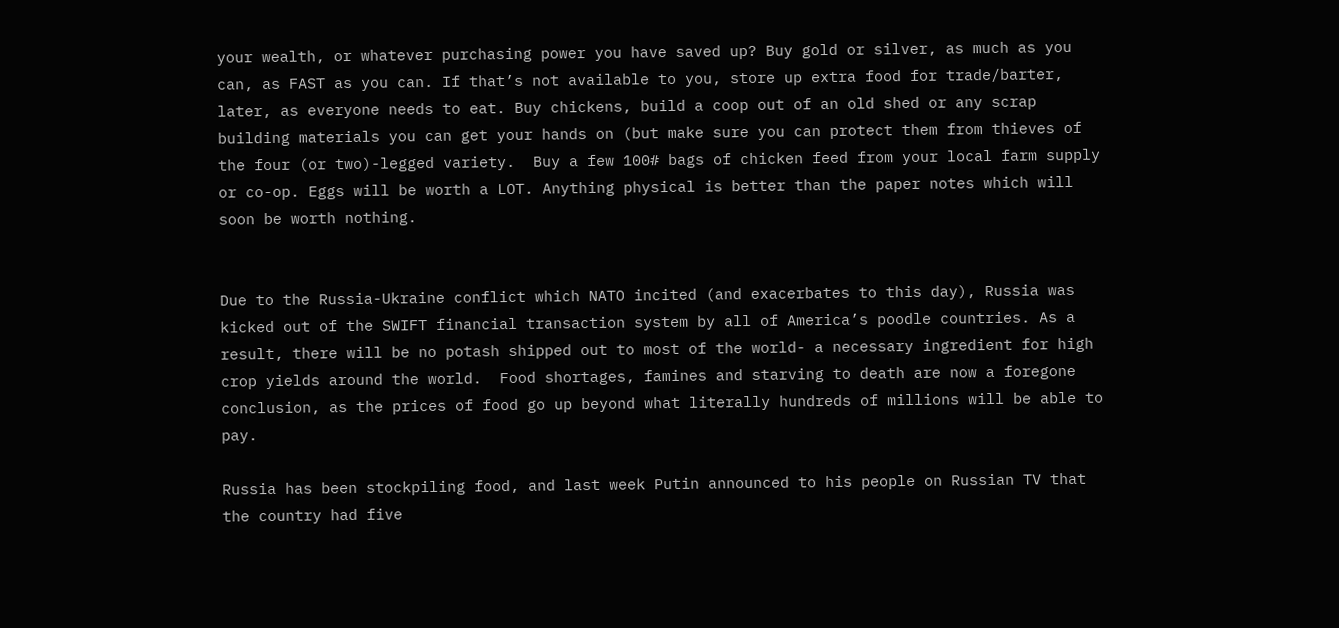your wealth, or whatever purchasing power you have saved up? Buy gold or silver, as much as you can, as FAST as you can. If that’s not available to you, store up extra food for trade/barter, later, as everyone needs to eat. Buy chickens, build a coop out of an old shed or any scrap building materials you can get your hands on (but make sure you can protect them from thieves of the four (or two)-legged variety.  Buy a few 100# bags of chicken feed from your local farm supply or co-op. Eggs will be worth a LOT. Anything physical is better than the paper notes which will soon be worth nothing.


Due to the Russia-Ukraine conflict which NATO incited (and exacerbates to this day), Russia was kicked out of the SWIFT financial transaction system by all of America’s poodle countries. As a result, there will be no potash shipped out to most of the world- a necessary ingredient for high crop yields around the world.  Food shortages, famines and starving to death are now a foregone conclusion, as the prices of food go up beyond what literally hundreds of millions will be able to pay.

Russia has been stockpiling food, and last week Putin announced to his people on Russian TV that the country had five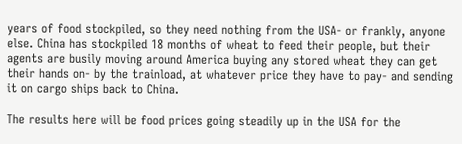years of food stockpiled, so they need nothing from the USA- or frankly, anyone else. China has stockpiled 18 months of wheat to feed their people, but their agents are busily moving around America buying any stored wheat they can get their hands on- by the trainload, at whatever price they have to pay- and sending it on cargo ships back to China.

The results here will be food prices going steadily up in the USA for the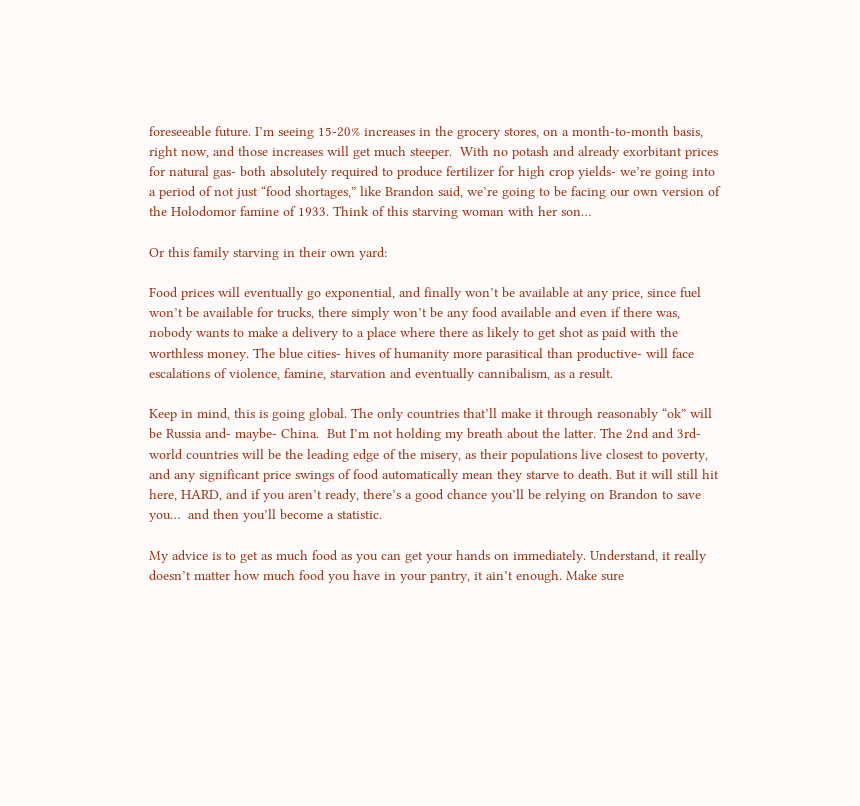foreseeable future. I’m seeing 15-20% increases in the grocery stores, on a month-to-month basis, right now, and those increases will get much steeper.  With no potash and already exorbitant prices for natural gas- both absolutely required to produce fertilizer for high crop yields- we’re going into a period of not just “food shortages,” like Brandon said, we’re going to be facing our own version of the Holodomor famine of 1933. Think of this starving woman with her son…

Or this family starving in their own yard:

Food prices will eventually go exponential, and finally won’t be available at any price, since fuel won’t be available for trucks, there simply won’t be any food available and even if there was, nobody wants to make a delivery to a place where there as likely to get shot as paid with the worthless money. The blue cities- hives of humanity more parasitical than productive- will face escalations of violence, famine, starvation and eventually cannibalism, as a result.

Keep in mind, this is going global. The only countries that’ll make it through reasonably “ok” will be Russia and- maybe- China.  But I’m not holding my breath about the latter. The 2nd and 3rd-world countries will be the leading edge of the misery, as their populations live closest to poverty, and any significant price swings of food automatically mean they starve to death. But it will still hit here, HARD, and if you aren’t ready, there’s a good chance you’ll be relying on Brandon to save you…  and then you’ll become a statistic.

My advice is to get as much food as you can get your hands on immediately. Understand, it really doesn’t matter how much food you have in your pantry, it ain’t enough. Make sure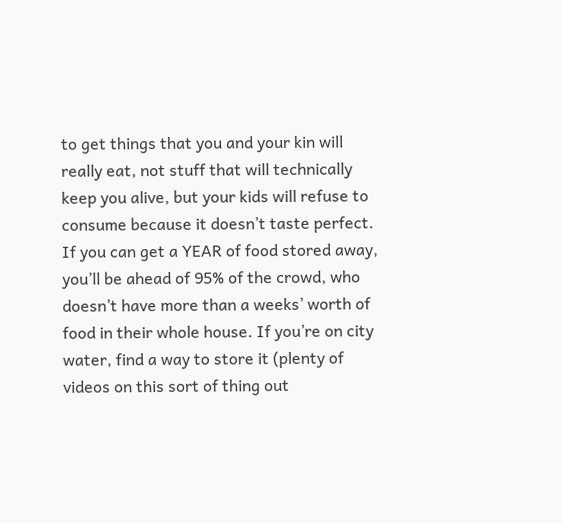to get things that you and your kin will really eat, not stuff that will technically keep you alive, but your kids will refuse to consume because it doesn’t taste perfect. If you can get a YEAR of food stored away, you’ll be ahead of 95% of the crowd, who doesn’t have more than a weeks’ worth of food in their whole house. If you’re on city water, find a way to store it (plenty of videos on this sort of thing out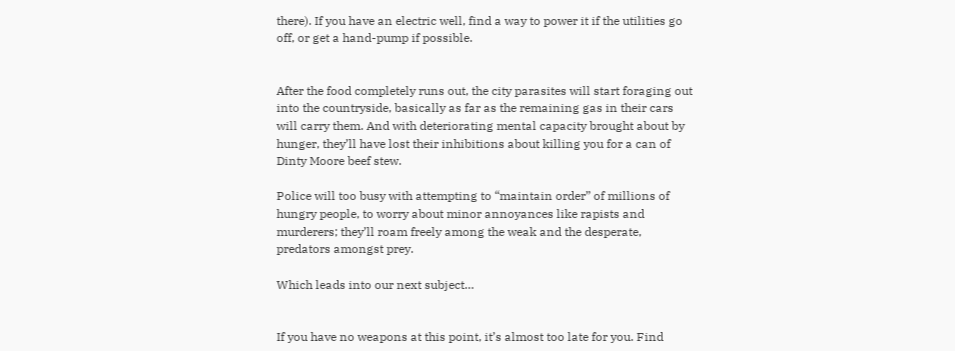there). If you have an electric well, find a way to power it if the utilities go off, or get a hand-pump if possible.


After the food completely runs out, the city parasites will start foraging out into the countryside, basically as far as the remaining gas in their cars will carry them. And with deteriorating mental capacity brought about by hunger, they’ll have lost their inhibitions about killing you for a can of Dinty Moore beef stew.

Police will too busy with attempting to “maintain order” of millions of hungry people, to worry about minor annoyances like rapists and murderers; they’ll roam freely among the weak and the desperate, predators amongst prey.

Which leads into our next subject…


If you have no weapons at this point, it’s almost too late for you. Find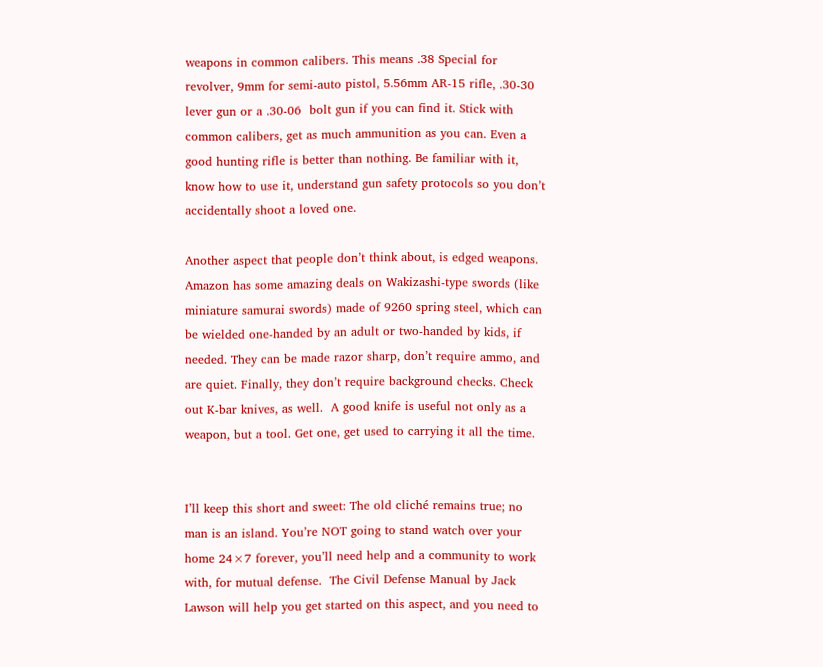weapons in common calibers. This means .38 Special for revolver, 9mm for semi-auto pistol, 5.56mm AR-15 rifle, .30-30 lever gun or a .30-06  bolt gun if you can find it. Stick with common calibers, get as much ammunition as you can. Even a good hunting rifle is better than nothing. Be familiar with it, know how to use it, understand gun safety protocols so you don’t accidentally shoot a loved one.

Another aspect that people don’t think about, is edged weapons. Amazon has some amazing deals on Wakizashi-type swords (like miniature samurai swords) made of 9260 spring steel, which can be wielded one-handed by an adult or two-handed by kids, if needed. They can be made razor sharp, don’t require ammo, and are quiet. Finally, they don’t require background checks. Check out K-bar knives, as well.  A good knife is useful not only as a weapon, but a tool. Get one, get used to carrying it all the time.


I’ll keep this short and sweet: The old cliché remains true; no man is an island. You’re NOT going to stand watch over your home 24×7 forever, you’ll need help and a community to work with, for mutual defense.  The Civil Defense Manual by Jack Lawson will help you get started on this aspect, and you need to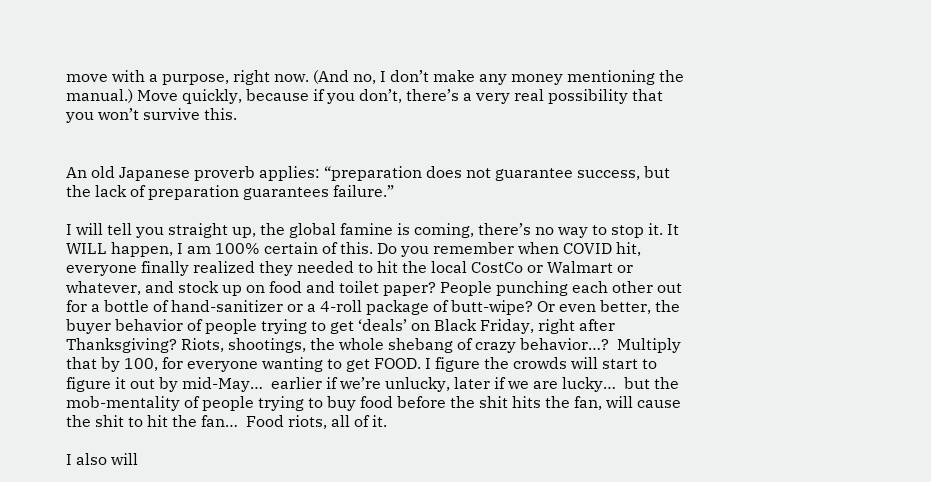move with a purpose, right now. (And no, I don’t make any money mentioning the manual.) Move quickly, because if you don’t, there’s a very real possibility that you won’t survive this.


An old Japanese proverb applies: “preparation does not guarantee success, but the lack of preparation guarantees failure.”

I will tell you straight up, the global famine is coming, there’s no way to stop it. It WILL happen, I am 100% certain of this. Do you remember when COVID hit, everyone finally realized they needed to hit the local CostCo or Walmart or whatever, and stock up on food and toilet paper? People punching each other out for a bottle of hand-sanitizer or a 4-roll package of butt-wipe? Or even better, the buyer behavior of people trying to get ‘deals’ on Black Friday, right after Thanksgiving? Riots, shootings, the whole shebang of crazy behavior…?  Multiply that by 100, for everyone wanting to get FOOD. I figure the crowds will start to figure it out by mid-May…  earlier if we’re unlucky, later if we are lucky…  but the mob-mentality of people trying to buy food before the shit hits the fan, will cause the shit to hit the fan…  Food riots, all of it.

I also will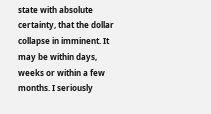state with absolute certainty, that the dollar collapse in imminent. It may be within days, weeks or within a few months. I seriously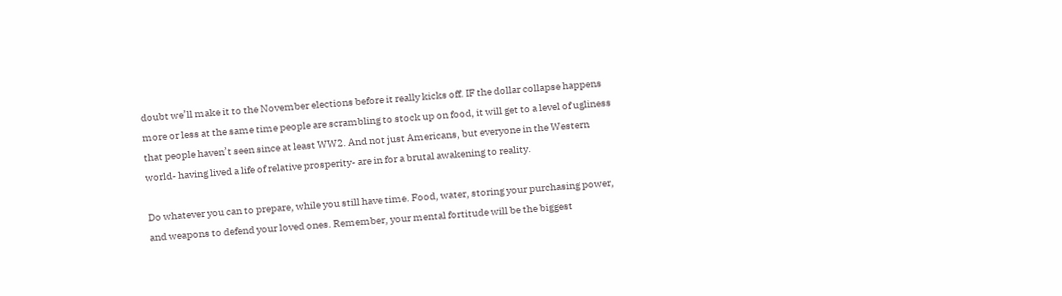doubt we’ll make it to the November elections before it really kicks off. IF the dollar collapse happens more or less at the same time people are scrambling to stock up on food, it will get to a level of ugliness that people haven’t seen since at least WW2. And not just Americans, but everyone in the Western world- having lived a life of relative prosperity- are in for a brutal awakening to reality.

Do whatever you can to prepare, while you still have time. Food, water, storing your purchasing power, and weapons to defend your loved ones. Remember, your mental fortitude will be the biggest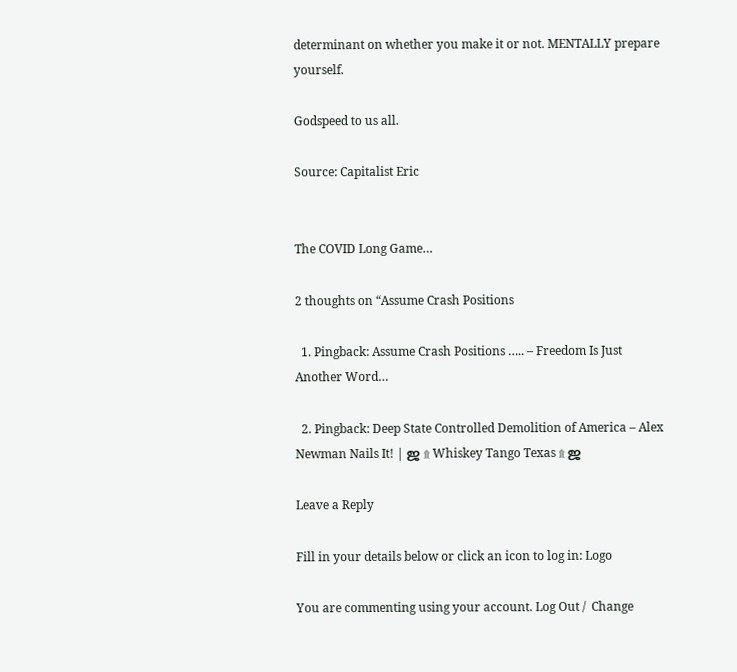determinant on whether you make it or not. MENTALLY prepare yourself.

Godspeed to us all.

Source: Capitalist Eric


The COVID Long Game…

2 thoughts on “Assume Crash Positions

  1. Pingback: Assume Crash Positions ….. – Freedom Is Just Another Word…

  2. Pingback: Deep State Controlled Demolition of America – Alex Newman Nails It! | ஜ ۩ Whiskey Tango Texas ۩ ஜ

Leave a Reply

Fill in your details below or click an icon to log in: Logo

You are commenting using your account. Log Out /  Change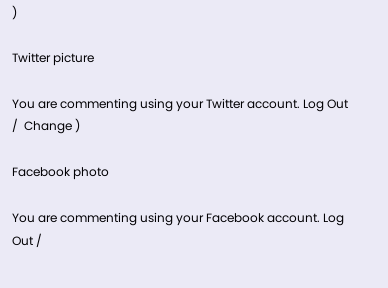)

Twitter picture

You are commenting using your Twitter account. Log Out /  Change )

Facebook photo

You are commenting using your Facebook account. Log Out /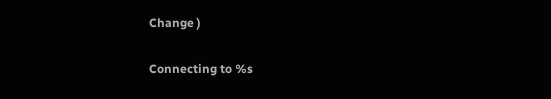Change )

Connecting to %s